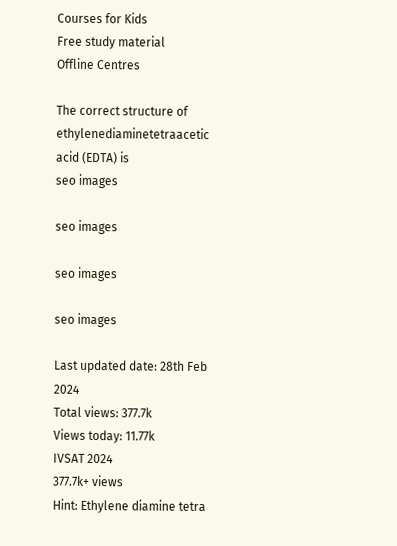Courses for Kids
Free study material
Offline Centres

The correct structure of ethylenediaminetetraacetic acid (EDTA) is
seo images

seo images

seo images

seo images

Last updated date: 28th Feb 2024
Total views: 377.7k
Views today: 11.77k
IVSAT 2024
377.7k+ views
Hint: Ethylene diamine tetra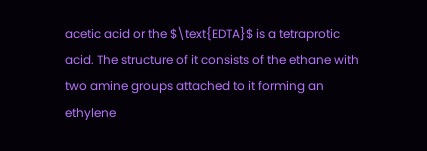acetic acid or the $\text{EDTA}$ is a tetraprotic acid. The structure of it consists of the ethane with two amine groups attached to it forming an ethylene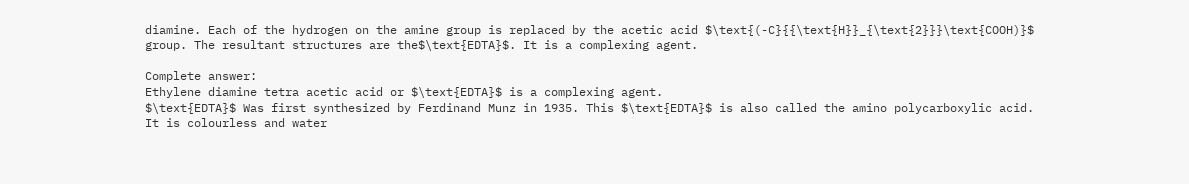diamine. Each of the hydrogen on the amine group is replaced by the acetic acid $\text{(-C}{{\text{H}}_{\text{2}}}\text{COOH)}$ group. The resultant structures are the$\text{EDTA}$. It is a complexing agent.

Complete answer:
Ethylene diamine tetra acetic acid or $\text{EDTA}$ is a complexing agent.
$\text{EDTA}$ Was first synthesized by Ferdinand Munz in 1935. This $\text{EDTA}$ is also called the amino polycarboxylic acid. It is colourless and water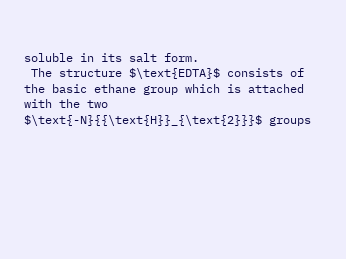soluble in its salt form.
 The structure $\text{EDTA}$ consists of the basic ethane group which is attached with the two $\text{-N}{{\text{H}}_{\text{2}}}$ groups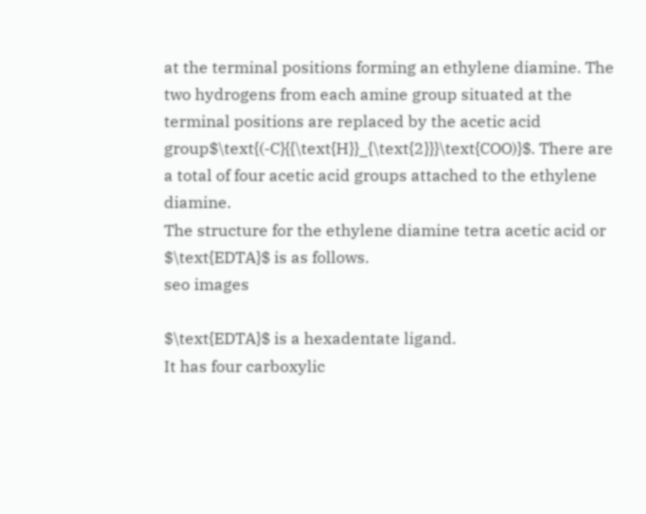at the terminal positions forming an ethylene diamine. The two hydrogens from each amine group situated at the terminal positions are replaced by the acetic acid group$\text{(-C}{{\text{H}}_{\text{2}}}\text{COO)}$. There are a total of four acetic acid groups attached to the ethylene diamine.
The structure for the ethylene diamine tetra acetic acid or $\text{EDTA}$ is as follows.
seo images

$\text{EDTA}$ is a hexadentate ligand.
It has four carboxylic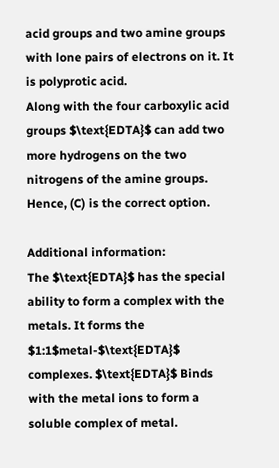acid groups and two amine groups with lone pairs of electrons on it. It is polyprotic acid.
Along with the four carboxylic acid groups $\text{EDTA}$ can add two more hydrogens on the two nitrogens of the amine groups.
Hence, (C) is the correct option.

Additional information:
The $\text{EDTA}$ has the special ability to form a complex with the metals. It forms the $1:1$metal-$\text{EDTA}$ complexes. $\text{EDTA}$ Binds with the metal ions to form a soluble complex of metal.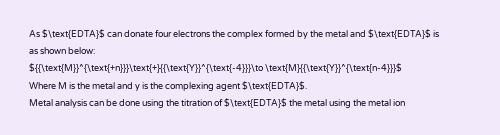As $\text{EDTA}$ can donate four electrons the complex formed by the metal and $\text{EDTA}$ is as shown below:
${{\text{M}}^{\text{+n}}}\text{+}{{\text{Y}}^{\text{-4}}}\to \text{M}{{\text{Y}}^{\text{n-4}}}$
Where M is the metal and y is the complexing agent $\text{EDTA}$.
Metal analysis can be done using the titration of $\text{EDTA}$ the metal using the metal ion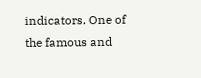indicators. One of the famous and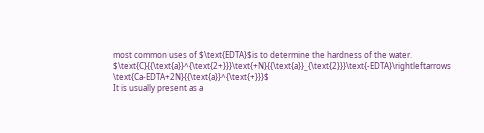most common uses of $\text{EDTA}$is to determine the hardness of the water.
$\text{C}{{\text{a}}^{\text{2+}}}\text{+N}{{\text{a}}_{\text{2}}}\text{-EDTA}\rightleftarrows \text{Ca-EDTA+2N}{{\text{a}}^{\text{+}}}$
It is usually present as a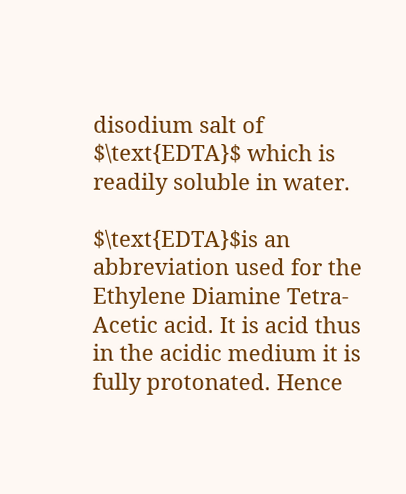disodium salt of $\text{EDTA}$ which is readily soluble in water.

$\text{EDTA}$is an abbreviation used for the Ethylene Diamine Tetra-Acetic acid. It is acid thus in the acidic medium it is fully protonated. Hence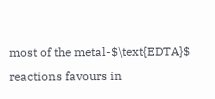most of the metal-$\text{EDTA}$ reactions favours in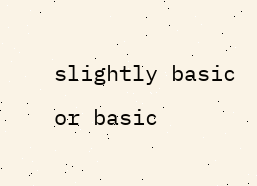slightly basic or basic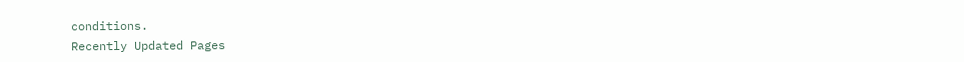conditions.
Recently Updated Pages